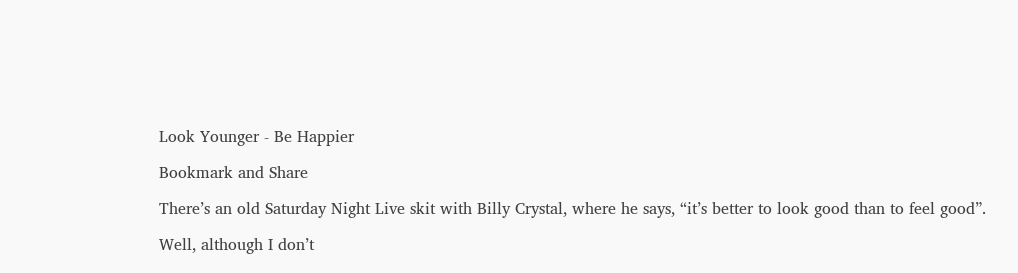Look Younger - Be Happier

Bookmark and Share

There’s an old Saturday Night Live skit with Billy Crystal, where he says, “it’s better to look good than to feel good”.

Well, although I don’t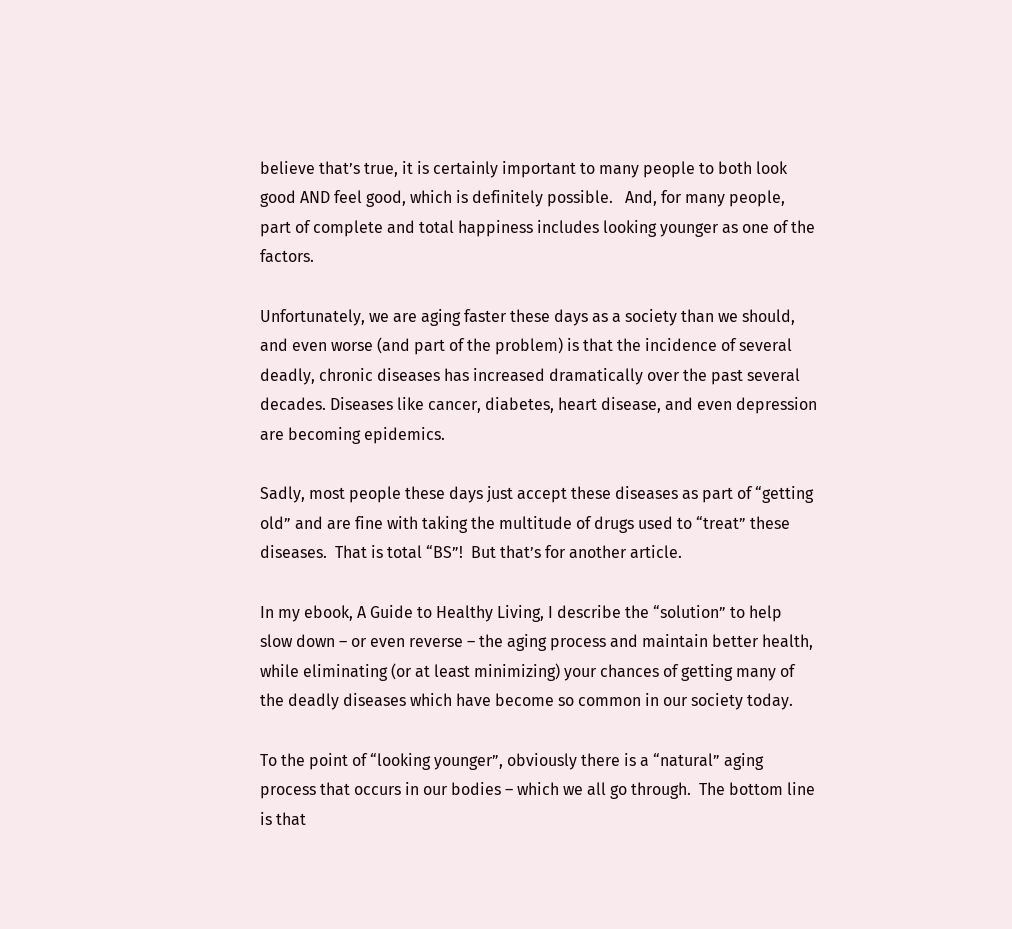believe that’s true, it is certainly important to many people to both look good AND feel good, which is definitely possible.   And, for many people, part of complete and total happiness includes looking younger as one of the factors.

Unfortunately, we are aging faster these days as a society than we should, and even worse (and part of the problem) is that the incidence of several deadly, chronic diseases has increased dramatically over the past several decades. Diseases like cancer, diabetes, heart disease, and even depression are becoming epidemics.

Sadly, most people these days just accept these diseases as part of “getting old” and are fine with taking the multitude of drugs used to “treat” these diseases.  That is total “BS”!  But that’s for another article.

In my ebook, A Guide to Healthy Living, I describe the “solution” to help slow down – or even reverse – the aging process and maintain better health, while eliminating (or at least minimizing) your chances of getting many of the deadly diseases which have become so common in our society today.

To the point of “looking younger”, obviously there is a “natural” aging process that occurs in our bodies – which we all go through.  The bottom line is that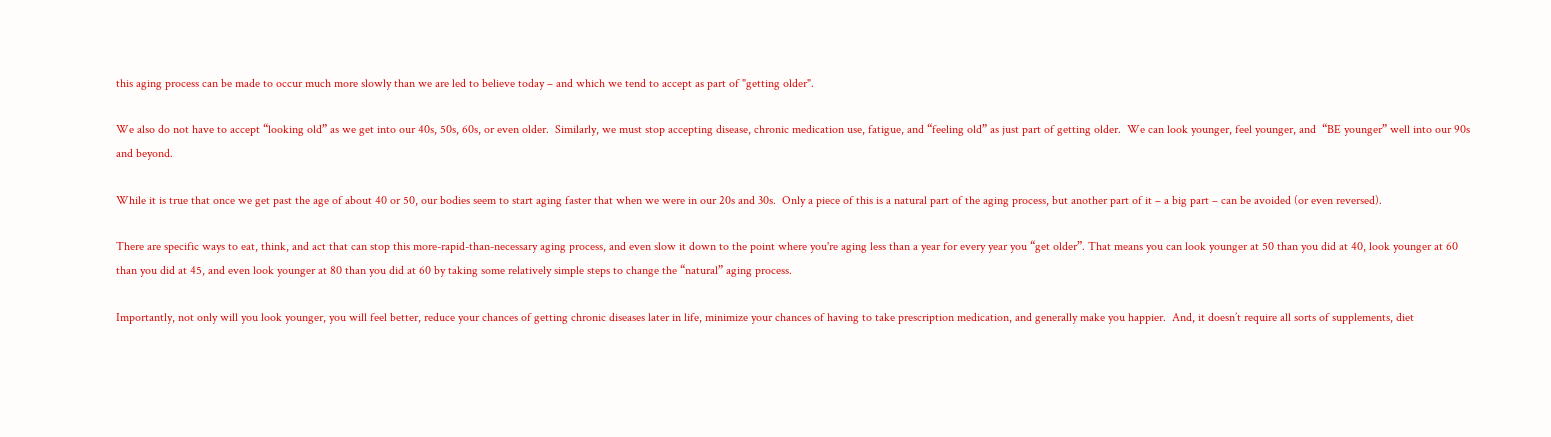this aging process can be made to occur much more slowly than we are led to believe today – and which we tend to accept as part of "getting older".

We also do not have to accept “looking old” as we get into our 40s, 50s, 60s, or even older.  Similarly, we must stop accepting disease, chronic medication use, fatigue, and “feeling old” as just part of getting older.  We can look younger, feel younger, and  “BE younger” well into our 90s and beyond.

While it is true that once we get past the age of about 40 or 50, our bodies seem to start aging faster that when we were in our 20s and 30s.  Only a piece of this is a natural part of the aging process, but another part of it – a big part – can be avoided (or even reversed).

There are specific ways to eat, think, and act that can stop this more-rapid-than-necessary aging process, and even slow it down to the point where you're aging less than a year for every year you “get older”. That means you can look younger at 50 than you did at 40, look younger at 60 than you did at 45, and even look younger at 80 than you did at 60 by taking some relatively simple steps to change the “natural” aging process.

Importantly, not only will you look younger, you will feel better, reduce your chances of getting chronic diseases later in life, minimize your chances of having to take prescription medication, and generally make you happier.  And, it doesn’t require all sorts of supplements, diet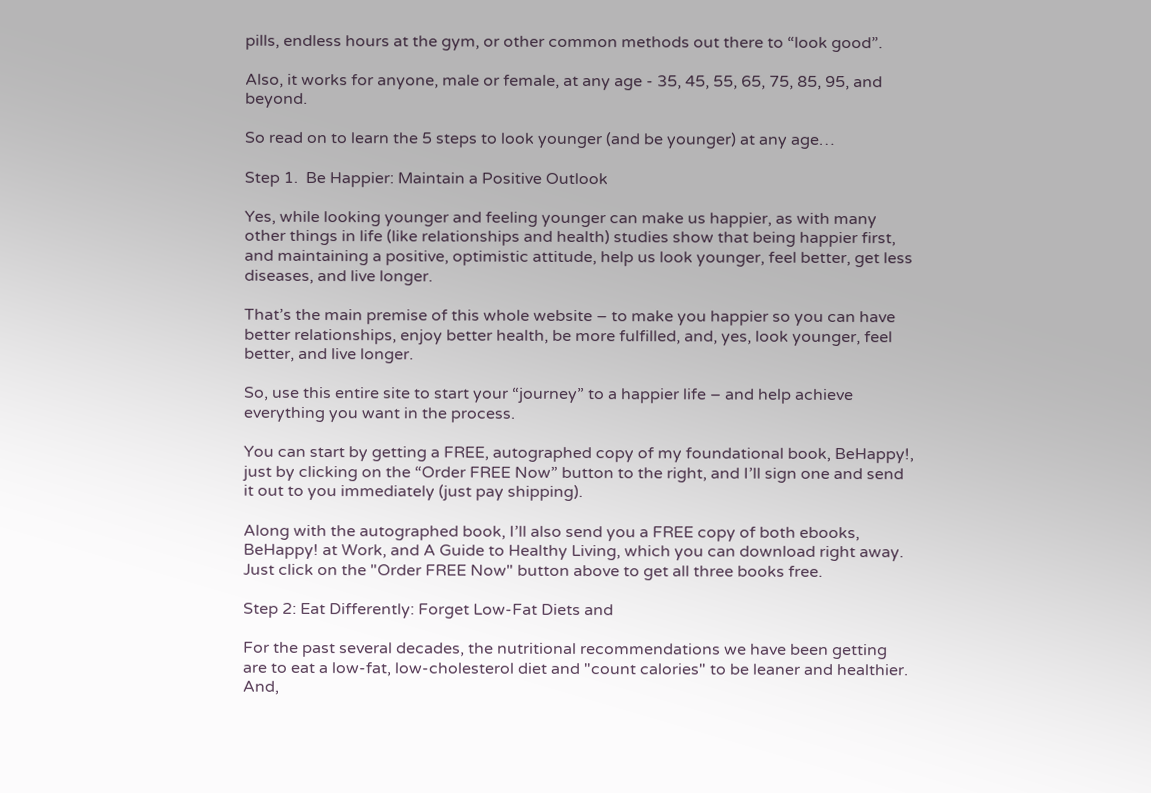pills, endless hours at the gym, or other common methods out there to “look good”.

Also, it works for anyone, male or female, at any age - 35, 45, 55, 65, 75, 85, 95, and beyond.

So read on to learn the 5 steps to look younger (and be younger) at any age…

Step 1.  Be Happier: Maintain a Positive Outlook

Yes, while looking younger and feeling younger can make us happier, as with many other things in life (like relationships and health) studies show that being happier first, and maintaining a positive, optimistic attitude, help us look younger, feel better, get less diseases, and live longer.

That’s the main premise of this whole website – to make you happier so you can have better relationships, enjoy better health, be more fulfilled, and, yes, look younger, feel better, and live longer.

So, use this entire site to start your “journey” to a happier life – and help achieve everything you want in the process.

You can start by getting a FREE, autographed copy of my foundational book, BeHappy!, just by clicking on the “Order FREE Now” button to the right, and I’ll sign one and send it out to you immediately (just pay shipping).

Along with the autographed book, I’ll also send you a FREE copy of both ebooks, BeHappy! at Work, and A Guide to Healthy Living, which you can download right away.  Just click on the "Order FREE Now" button above to get all three books free.

Step 2: Eat Differently: Forget Low-Fat Diets and

For the past several decades, the nutritional recommendations we have been getting are to eat a low-fat, low-cholesterol diet and "count calories" to be leaner and healthier.  And,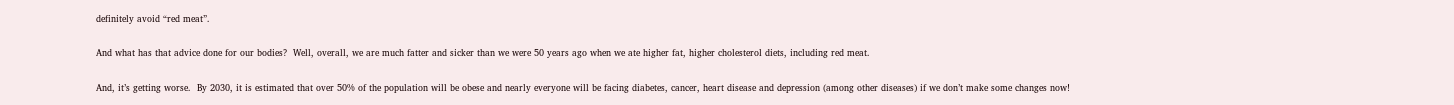definitely avoid “red meat”.

And what has that advice done for our bodies?  Well, overall, we are much fatter and sicker than we were 50 years ago when we ate higher fat, higher cholesterol diets, including red meat.

And, it’s getting worse.  By 2030, it is estimated that over 50% of the population will be obese and nearly everyone will be facing diabetes, cancer, heart disease and depression (among other diseases) if we don’t make some changes now!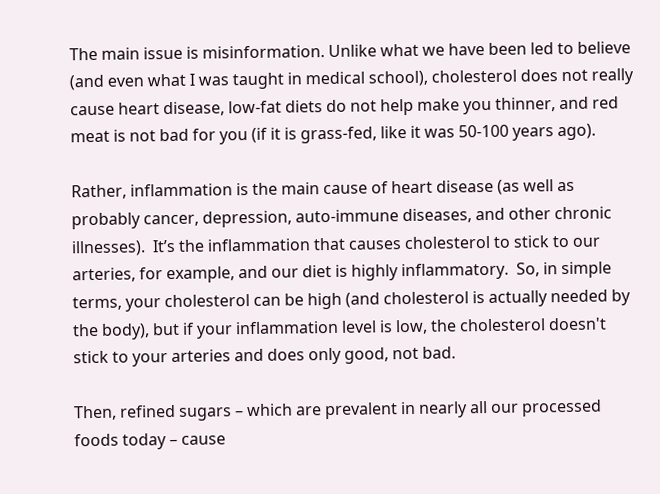The main issue is misinformation. Unlike what we have been led to believe (and even what I was taught in medical school), cholesterol does not really cause heart disease, low-fat diets do not help make you thinner, and red meat is not bad for you (if it is grass-fed, like it was 50-100 years ago).

Rather, inflammation is the main cause of heart disease (as well as probably cancer, depression, auto-immune diseases, and other chronic illnesses).  It’s the inflammation that causes cholesterol to stick to our arteries, for example, and our diet is highly inflammatory.  So, in simple terms, your cholesterol can be high (and cholesterol is actually needed by the body), but if your inflammation level is low, the cholesterol doesn't stick to your arteries and does only good, not bad.

Then, refined sugars – which are prevalent in nearly all our processed foods today – cause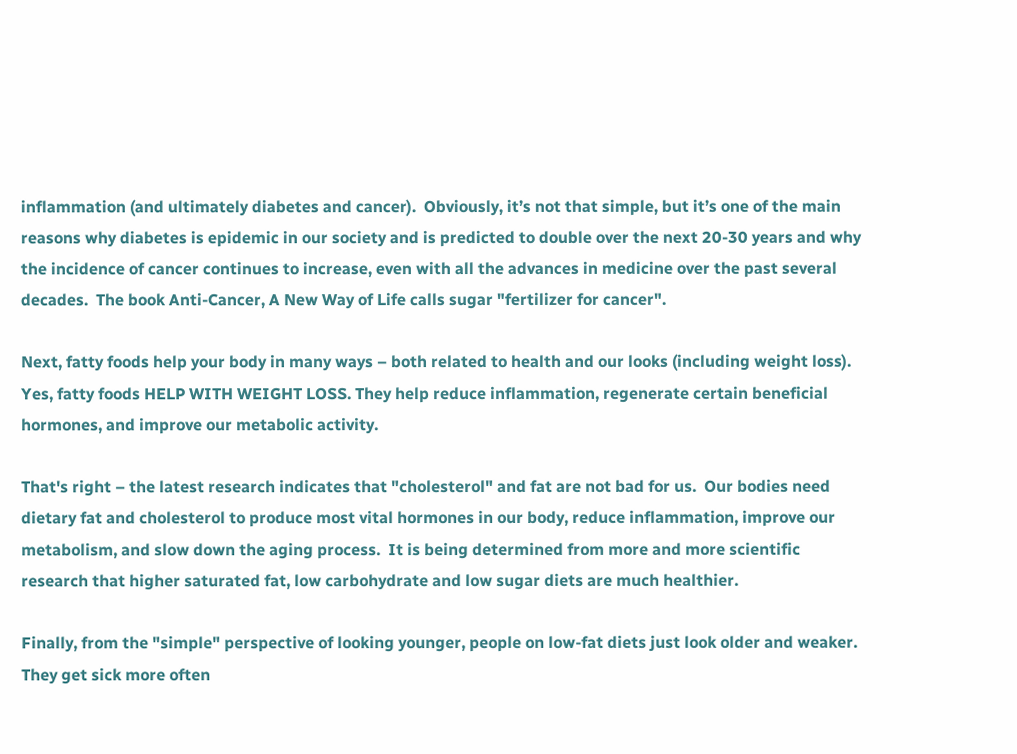inflammation (and ultimately diabetes and cancer).  Obviously, it’s not that simple, but it’s one of the main reasons why diabetes is epidemic in our society and is predicted to double over the next 20-30 years and why the incidence of cancer continues to increase, even with all the advances in medicine over the past several decades.  The book Anti-Cancer, A New Way of Life calls sugar "fertilizer for cancer".

Next, fatty foods help your body in many ways – both related to health and our looks (including weight loss).  Yes, fatty foods HELP WITH WEIGHT LOSS. They help reduce inflammation, regenerate certain beneficial hormones, and improve our metabolic activity.

That's right – the latest research indicates that "cholesterol" and fat are not bad for us.  Our bodies need dietary fat and cholesterol to produce most vital hormones in our body, reduce inflammation, improve our metabolism, and slow down the aging process.  It is being determined from more and more scientific research that higher saturated fat, low carbohydrate and low sugar diets are much healthier.

Finally, from the "simple" perspective of looking younger, people on low-fat diets just look older and weaker. They get sick more often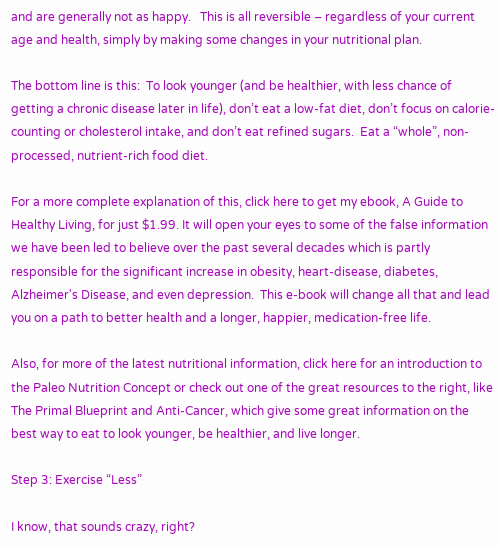and are generally not as happy.   This is all reversible – regardless of your current age and health, simply by making some changes in your nutritional plan.

The bottom line is this:  To look younger (and be healthier, with less chance of getting a chronic disease later in life), don’t eat a low-fat diet, don’t focus on calorie-counting or cholesterol intake, and don’t eat refined sugars.  Eat a “whole”, non-processed, nutrient-rich food diet.

For a more complete explanation of this, click here to get my ebook, A Guide to Healthy Living, for just $1.99. It will open your eyes to some of the false information we have been led to believe over the past several decades which is partly responsible for the significant increase in obesity, heart-disease, diabetes, Alzheimer's Disease, and even depression.  This e-book will change all that and lead you on a path to better health and a longer, happier, medication-free life.

Also, for more of the latest nutritional information, click here for an introduction to the Paleo Nutrition Concept or check out one of the great resources to the right, like The Primal Blueprint and Anti-Cancer, which give some great information on the best way to eat to look younger, be healthier, and live longer.

Step 3: Exercise “Less”

I know, that sounds crazy, right?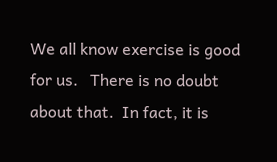We all know exercise is good for us.   There is no doubt about that.  In fact, it is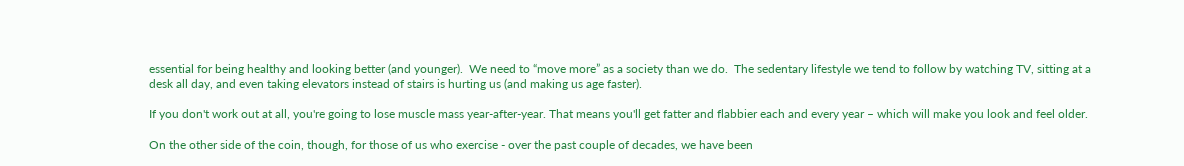essential for being healthy and looking better (and younger).  We need to “move more” as a society than we do.  The sedentary lifestyle we tend to follow by watching TV, sitting at a desk all day, and even taking elevators instead of stairs is hurting us (and making us age faster).

If you don't work out at all, you're going to lose muscle mass year-after-year. That means you'll get fatter and flabbier each and every year – which will make you look and feel older.

On the other side of the coin, though, for those of us who exercise - over the past couple of decades, we have been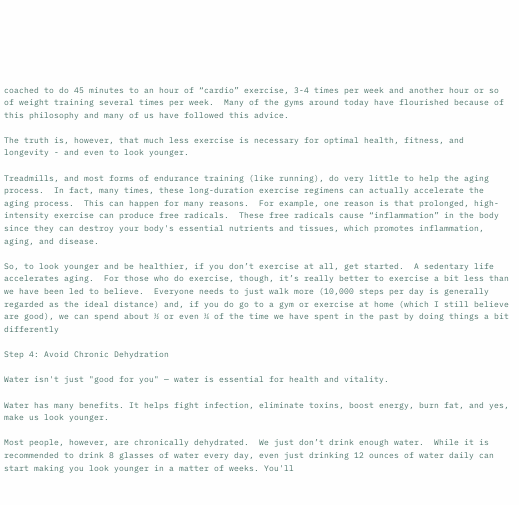coached to do 45 minutes to an hour of “cardio” exercise, 3-4 times per week and another hour or so of weight training several times per week.  Many of the gyms around today have flourished because of this philosophy and many of us have followed this advice.

The truth is, however, that much less exercise is necessary for optimal health, fitness, and longevity - and even to look younger.

Treadmills, and most forms of endurance training (like running), do very little to help the aging process.  In fact, many times, these long-duration exercise regimens can actually accelerate the aging process.  This can happen for many reasons.  For example, one reason is that prolonged, high-intensity exercise can produce free radicals.  These free radicals cause “inflammation” in the body since they can destroy your body's essential nutrients and tissues, which promotes inflammation, aging, and disease.

So, to look younger and be healthier, if you don’t exercise at all, get started.  A sedentary life accelerates aging.  For those who do exercise, though, it’s really better to exercise a bit less than we have been led to believe.  Everyone needs to just walk more (10,000 steps per day is generally regarded as the ideal distance) and, if you do go to a gym or exercise at home (which I still believe are good), we can spend about ½ or even ¼ of the time we have spent in the past by doing things a bit differently

Step 4: Avoid Chronic Dehydration

Water isn't just "good for you" — water is essential for health and vitality.

Water has many benefits. It helps fight infection, eliminate toxins, boost energy, burn fat, and yes, make us look younger.

Most people, however, are chronically dehydrated.  We just don’t drink enough water.  While it is recommended to drink 8 glasses of water every day, even just drinking 12 ounces of water daily can start making you look younger in a matter of weeks. You'll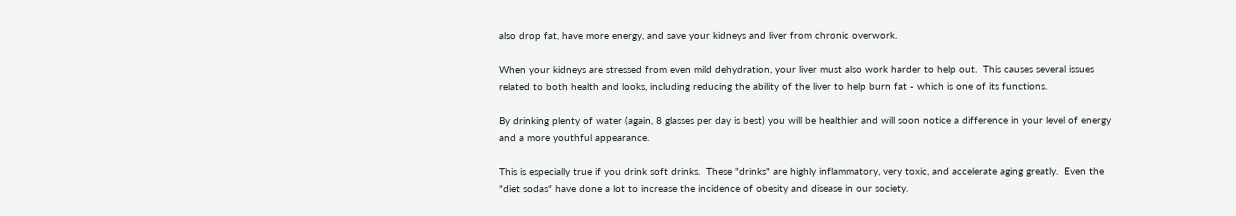also drop fat, have more energy, and save your kidneys and liver from chronic overwork.

When your kidneys are stressed from even mild dehydration, your liver must also work harder to help out.  This causes several issues related to both health and looks, including reducing the ability of the liver to help burn fat - which is one of its functions.

By drinking plenty of water (again, 8 glasses per day is best) you will be healthier and will soon notice a difference in your level of energy and a more youthful appearance.

This is especially true if you drink soft drinks.  These "drinks" are highly inflammatory, very toxic, and accelerate aging greatly.  Even the "diet sodas" have done a lot to increase the incidence of obesity and disease in our society.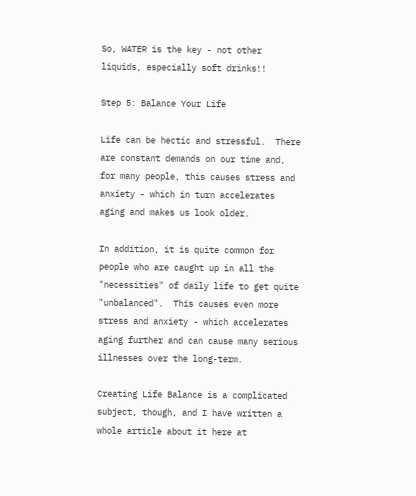So, WATER is the key - not other liquids, especially soft drinks!!

Step 5: Balance Your Life

Life can be hectic and stressful.  There are constant demands on our time and, for many people, this causes stress and anxiety - which in turn accelerates aging and makes us look older.

In addition, it is quite common for people who are caught up in all the "necessities" of daily life to get quite "unbalanced".  This causes even more stress and anxiety - which accelerates aging further and can cause many serious illnesses over the long-term.

Creating Life Balance is a complicated subject, though, and I have written a whole article about it here at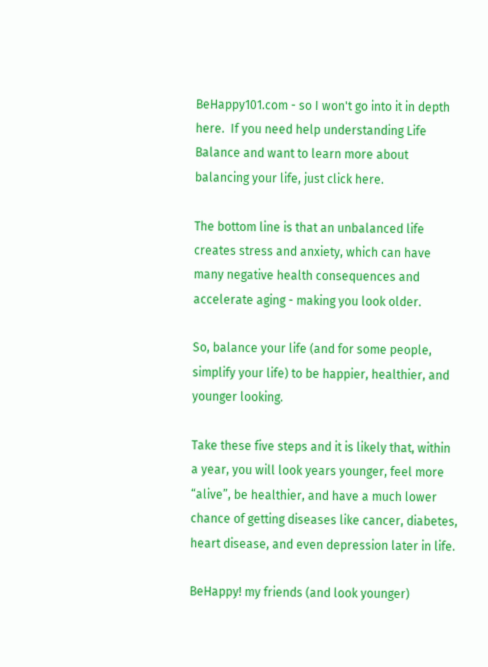BeHappy101.com - so I won't go into it in depth here.  If you need help understanding Life Balance and want to learn more about balancing your life, just click here.

The bottom line is that an unbalanced life creates stress and anxiety, which can have many negative health consequences and accelerate aging - making you look older.

So, balance your life (and for some people, simplify your life) to be happier, healthier, and younger looking.

Take these five steps and it is likely that, within a year, you will look years younger, feel more “alive”, be healthier, and have a much lower chance of getting diseases like cancer, diabetes, heart disease, and even depression later in life.

BeHappy! my friends (and look younger)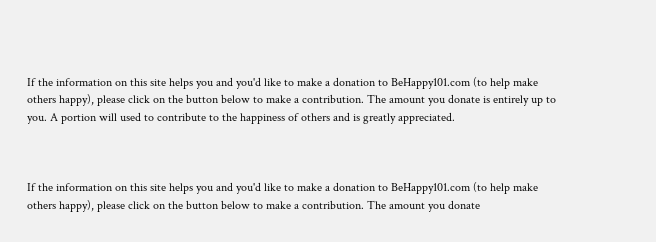If the information on this site helps you and you'd like to make a donation to BeHappy101.com (to help make others happy), please click on the button below to make a contribution. The amount you donate is entirely up to you. A portion will used to contribute to the happiness of others and is greatly appreciated.



If the information on this site helps you and you'd like to make a donation to BeHappy101.com (to help make others happy), please click on the button below to make a contribution. The amount you donate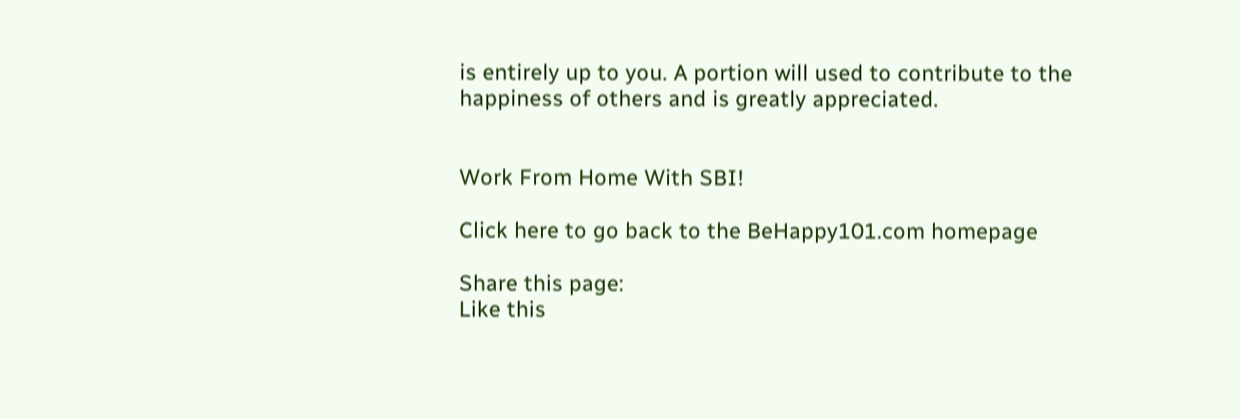is entirely up to you. A portion will used to contribute to the happiness of others and is greatly appreciated.


Work From Home With SBI!

Click here to go back to the BeHappy101.com homepage

Share this page:
Like this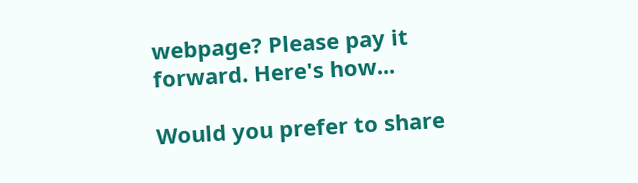webpage? Please pay it forward. Here's how...

Would you prefer to share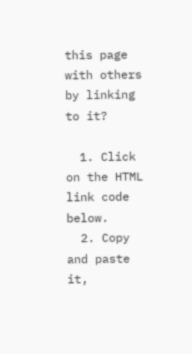this page with others by linking to it?

  1. Click on the HTML link code below.
  2. Copy and paste it,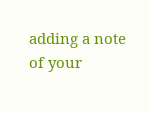adding a note of your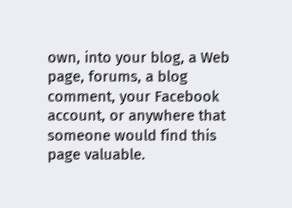own, into your blog, a Web page, forums, a blog comment, your Facebook account, or anywhere that someone would find this page valuable.